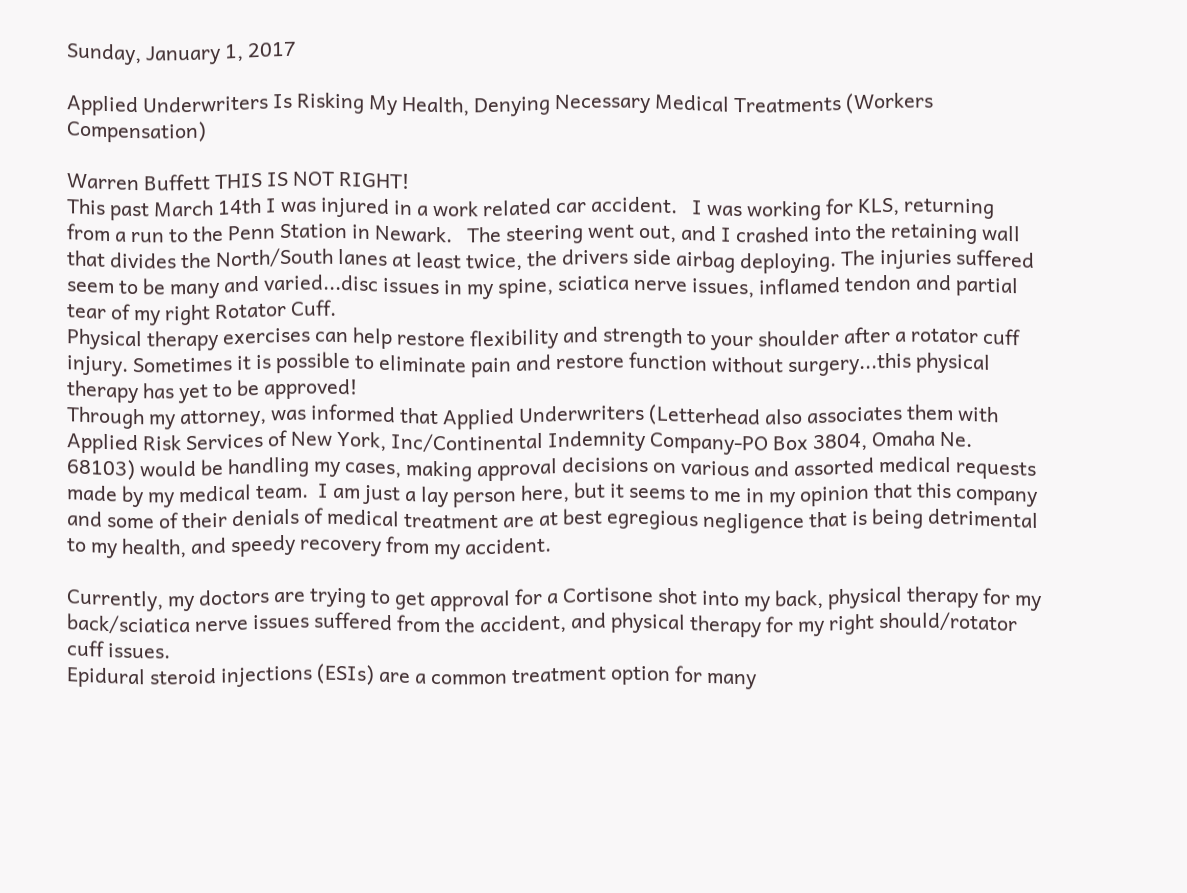Sunday, January 1, 2017

Applied Underwriters Is Risking My Health, Denying Necessary Medical Treatments (Workers Compensation)

Warren Buffett THIS IS NOT RIGHT!
This past March 14th I was injured in a work related car accident.   I was working for KLS, returning from a run to the Penn Station in Newark.   The steering went out, and I crashed into the retaining wall  that divides the North/South lanes at least twice, the drivers side airbag deploying. The injuries suffered seem to be many and varied...disc issues in my spine, sciatica nerve issues, inflamed tendon and partial tear of my right Rotator Cuff.
Physical therapy exercises can help restore flexibility and strength to your shoulder after a rotator cuff injury. Sometimes it is possible to eliminate pain and restore function without surgery...this physical therapy has yet to be approved!
Through my attorney, was informed that Applied Underwriters (Letterhead also associates them with Applied Risk Services of New York, Inc/Continental Indemnity Company-PO Box 3804, Omaha Ne. 68103) would be handling my cases, making approval decisions on various and assorted medical requests made by my medical team.  I am just a lay person here, but it seems to me in my opinion that this company and some of their denials of medical treatment are at best egregious negligence that is being detrimental to my health, and speedy recovery from my accident.

Currently, my doctors are trying to get approval for a Cortisone shot into my back, physical therapy for my back/sciatica nerve issues suffered from the accident, and physical therapy for my right should/rotator cuff issues.
Epidural steroid injections (ESIs) are a common treatment option for many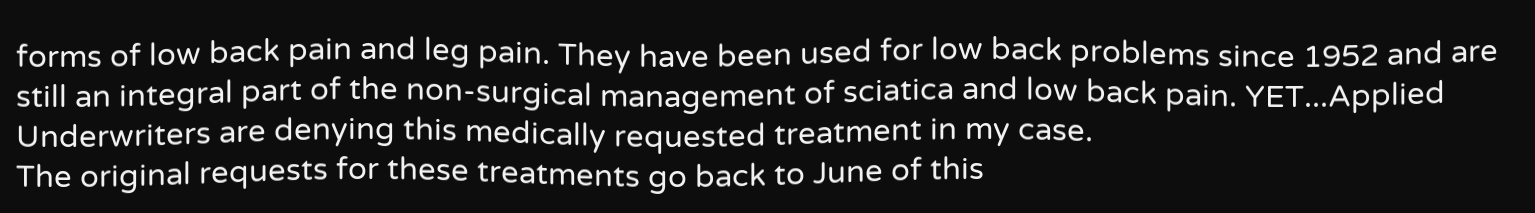forms of low back pain and leg pain. They have been used for low back problems since 1952 and are still an integral part of the non-surgical management of sciatica and low back pain. YET...Applied Underwriters are denying this medically requested treatment in my case.
The original requests for these treatments go back to June of this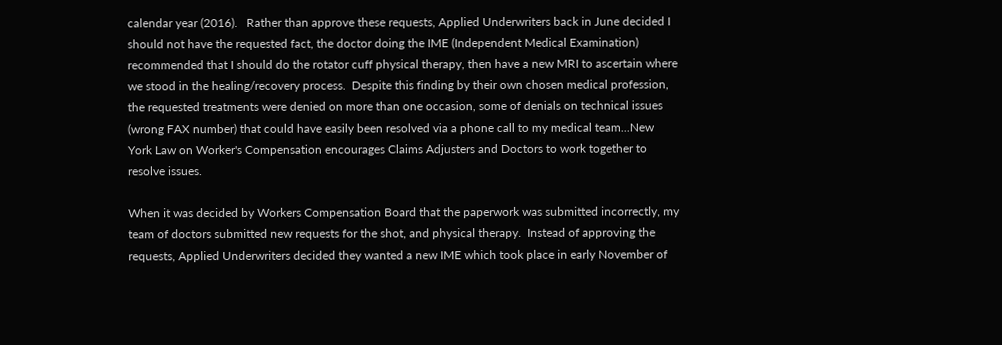calendar year (2016).   Rather than approve these requests, Applied Underwriters back in June decided I should not have the requested fact, the doctor doing the IME (Independent Medical Examination) recommended that I should do the rotator cuff physical therapy, then have a new MRI to ascertain where we stood in the healing/recovery process.  Despite this finding by their own chosen medical profession, the requested treatments were denied on more than one occasion, some of denials on technical issues (wrong FAX number) that could have easily been resolved via a phone call to my medical team...New York Law on Worker's Compensation encourages Claims Adjusters and Doctors to work together to resolve issues.

When it was decided by Workers Compensation Board that the paperwork was submitted incorrectly, my team of doctors submitted new requests for the shot, and physical therapy.  Instead of approving the requests, Applied Underwriters decided they wanted a new IME which took place in early November of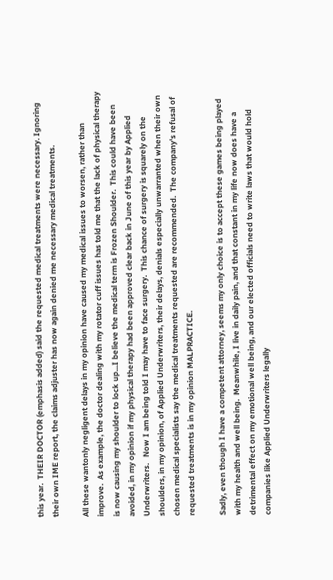this year.  THEIR DOCTOR (emphasis added) said the requested medical treatments were necessary. Ignoring their own IME report, the claims adjuster has now again denied me necessary medical treatments.

All these wantonly negligent delays in my opinion have caused my medical issues to worsen, rather than improve.  As example, the doctor dealing with my rotator cuff issues has told me that the lack of physical therapy is now causing my shoulder to lock up...I believe the medical term is Frozen Shoulder.  This could have been avoided, in my opinion if my physical therapy had been approved clear back in June of this year by Applied Underwriters.   Now I am being told I may have to face surgery.  This chance of surgery is squarely on the shoulders, in my opinion, of Applied Underwriters, their delays, denials especially unwarranted when their own chosen medical specialists say the medical treatments requested are recommended.  The company's refusal of requested treatments is in my opinion MALPRACTICE.

Sadly, even though I have a competent attorney, seems my only choice is to accept these games being played with my health and well being.  Meanwhile, I live in daily pain, and that constant in my life now does have a detrimental effect on my emotional well being, and our elected officials need to write laws that would hold companies like Applied Underwriters legally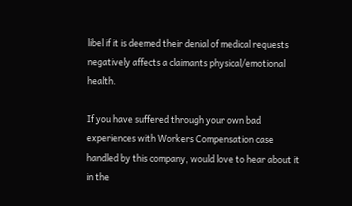libel if it is deemed their denial of medical requests negatively affects a claimants physical/emotional health.

If you have suffered through your own bad experiences with Workers Compensation case handled by this company, would love to hear about it in the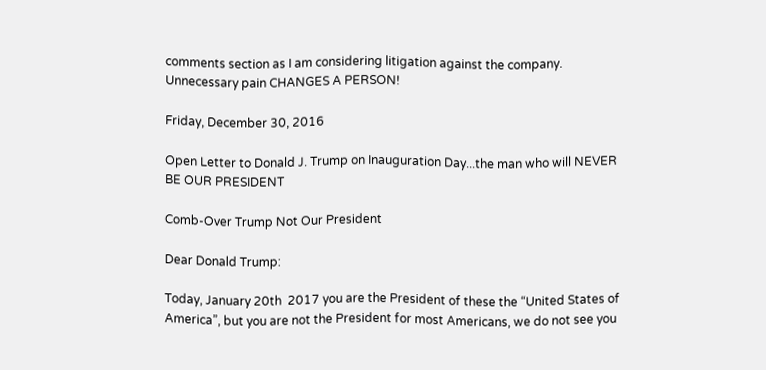comments section as I am considering litigation against the company.  Unnecessary pain CHANGES A PERSON!

Friday, December 30, 2016

Open Letter to Donald J. Trump on Inauguration Day...the man who will NEVER BE OUR PRESIDENT

Comb-Over Trump Not Our President

Dear Donald Trump:

Today, January 20th  2017 you are the President of these the “United States of America”, but you are not the President for most Americans, we do not see you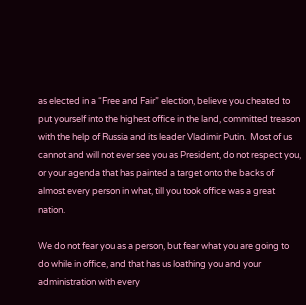as elected in a “Free and Fair” election, believe you cheated to put yourself into the highest office in the land, committed treason with the help of Russia and its leader Vladimir Putin.  Most of us cannot and will not ever see you as President, do not respect you, or your agenda that has painted a target onto the backs of almost every person in what, till you took office was a great nation.

We do not fear you as a person, but fear what you are going to do while in office, and that has us loathing you and your administration with every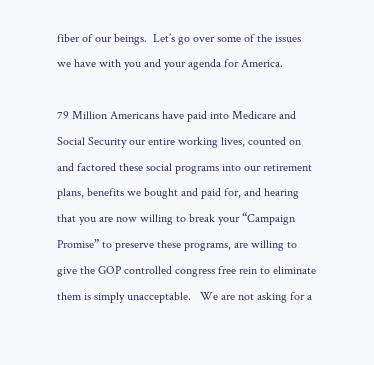fiber of our beings.  Let’s go over some of the issues we have with you and your agenda for America.

79 Million Americans have paid into Medicare and Social Security our entire working lives, counted on and factored these social programs into our retirement plans, benefits we bought and paid for, and hearing that you are now willing to break your “Campaign Promise” to preserve these programs, are willing to give the GOP controlled congress free rein to eliminate them is simply unacceptable.   We are not asking for a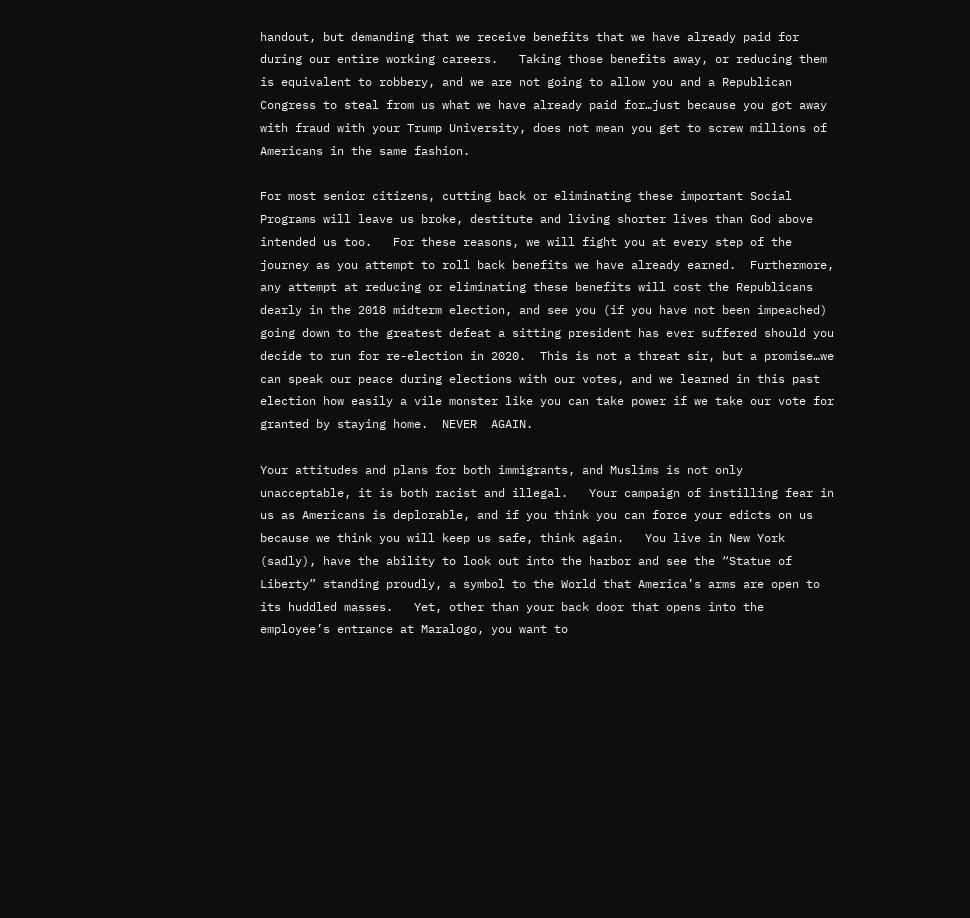handout, but demanding that we receive benefits that we have already paid for during our entire working careers.   Taking those benefits away, or reducing them is equivalent to robbery, and we are not going to allow you and a Republican Congress to steal from us what we have already paid for…just because you got away with fraud with your Trump University, does not mean you get to screw millions of Americans in the same fashion.

For most senior citizens, cutting back or eliminating these important Social Programs will leave us broke, destitute and living shorter lives than God above intended us too.   For these reasons, we will fight you at every step of the journey as you attempt to roll back benefits we have already earned.  Furthermore,  any attempt at reducing or eliminating these benefits will cost the Republicans dearly in the 2018 midterm election, and see you (if you have not been impeached) going down to the greatest defeat a sitting president has ever suffered should you decide to run for re-election in 2020.  This is not a threat sir, but a promise…we can speak our peace during elections with our votes, and we learned in this past election how easily a vile monster like you can take power if we take our vote for granted by staying home.  NEVER  AGAIN.

Your attitudes and plans for both immigrants, and Muslims is not only unacceptable, it is both racist and illegal.   Your campaign of instilling fear in us as Americans is deplorable, and if you think you can force your edicts on us because we think you will keep us safe, think again.   You live in New York (sadly), have the ability to look out into the harbor and see the “Statue of Liberty” standing proudly, a symbol to the World that America’s arms are open to its huddled masses.   Yet, other than your back door that opens into the employee’s entrance at Maralogo, you want to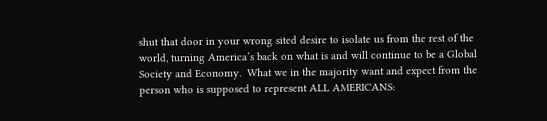shut that door in your wrong sited desire to isolate us from the rest of the world, turning America’s back on what is and will continue to be a Global Society and Economy.  What we in the majority want and expect from the person who is supposed to represent ALL AMERICANS: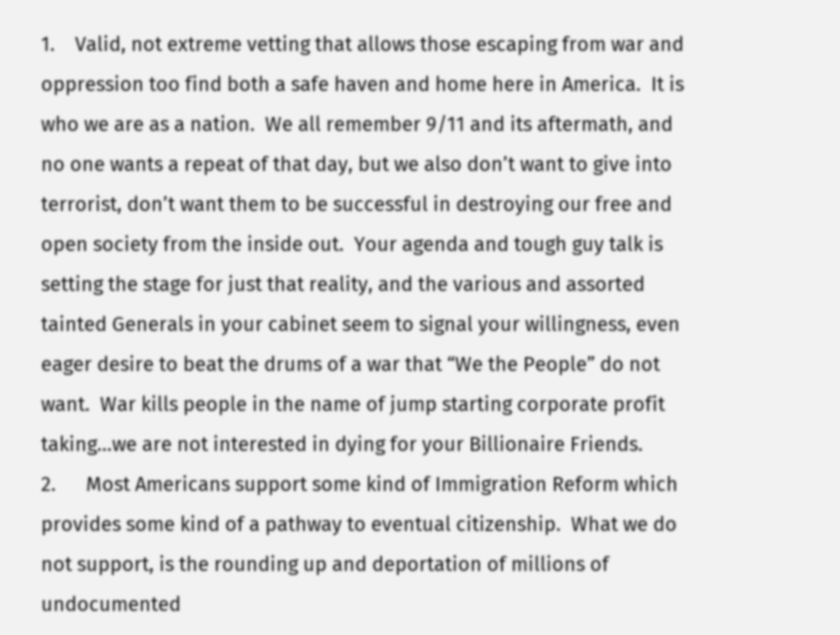1.    Valid, not extreme vetting that allows those escaping from war and oppression too find both a safe haven and home here in America.  It is who we are as a nation.  We all remember 9/11 and its aftermath, and no one wants a repeat of that day, but we also don’t want to give into  terrorist, don’t want them to be successful in destroying our free and open society from the inside out.  Your agenda and tough guy talk is setting the stage for just that reality, and the various and assorted tainted Generals in your cabinet seem to signal your willingness, even eager desire to beat the drums of a war that “We the People” do not want.  War kills people in the name of jump starting corporate profit taking…we are not interested in dying for your Billionaire Friends.
2.      Most Americans support some kind of Immigration Reform which provides some kind of a pathway to eventual citizenship.  What we do not support, is the rounding up and deportation of millions of undocumented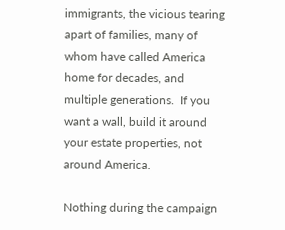immigrants, the vicious tearing apart of families, many of whom have called America home for decades, and multiple generations.  If you want a wall, build it around your estate properties, not around America.

Nothing during the campaign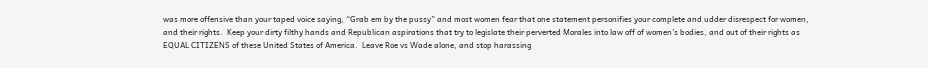was more offensive than your taped voice saying, “Grab em by the pussy” and most women fear that one statement personifies your complete and udder disrespect for women, and their rights.  Keep your dirty filthy hands and Republican aspirations that try to legislate their perverted Morales into law off of women’s bodies, and out of their rights as EQUAL CITIZENS of these United States of America.  Leave Roe vs Wade alone, and stop harassing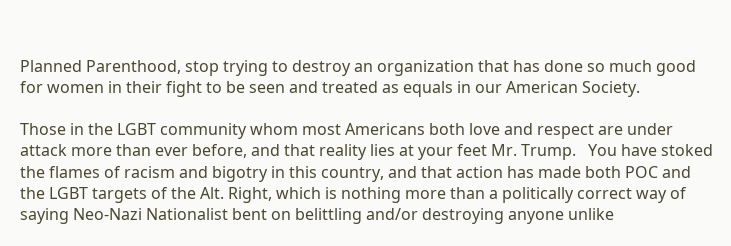Planned Parenthood, stop trying to destroy an organization that has done so much good  for women in their fight to be seen and treated as equals in our American Society.

Those in the LGBT community whom most Americans both love and respect are under attack more than ever before, and that reality lies at your feet Mr. Trump.   You have stoked the flames of racism and bigotry in this country, and that action has made both POC and the LGBT targets of the Alt. Right, which is nothing more than a politically correct way of saying Neo-Nazi Nationalist bent on belittling and/or destroying anyone unlike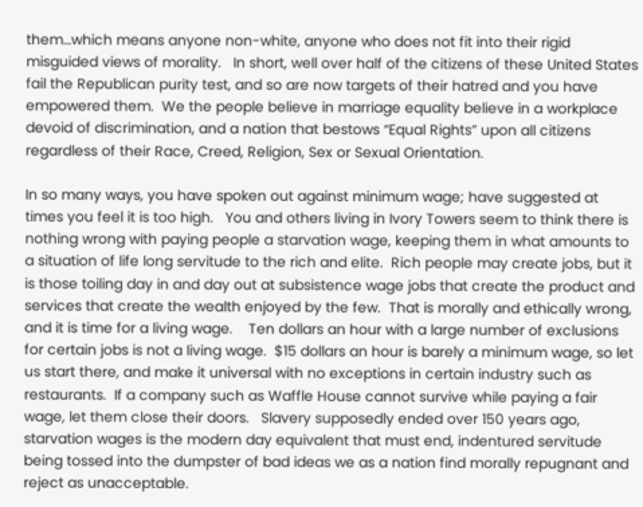them…which means anyone non-white, anyone who does not fit into their rigid misguided views of morality.   In short, well over half of the citizens of these United States fail the Republican purity test, and so are now targets of their hatred and you have empowered them.  We the people believe in marriage equality believe in a workplace devoid of discrimination, and a nation that bestows “Equal Rights” upon all citizens regardless of their Race, Creed, Religion, Sex or Sexual Orientation.

In so many ways, you have spoken out against minimum wage; have suggested at times you feel it is too high.   You and others living in Ivory Towers seem to think there is nothing wrong with paying people a starvation wage, keeping them in what amounts to a situation of life long servitude to the rich and elite.  Rich people may create jobs, but it is those toiling day in and day out at subsistence wage jobs that create the product and services that create the wealth enjoyed by the few.  That is morally and ethically wrong, and it is time for a living wage.    Ten dollars an hour with a large number of exclusions for certain jobs is not a living wage.  $15 dollars an hour is barely a minimum wage, so let us start there, and make it universal with no exceptions in certain industry such as restaurants.  If a company such as Waffle House cannot survive while paying a fair wage, let them close their doors.   Slavery supposedly ended over 150 years ago, starvation wages is the modern day equivalent that must end, indentured servitude being tossed into the dumpster of bad ideas we as a nation find morally repugnant and reject as unacceptable.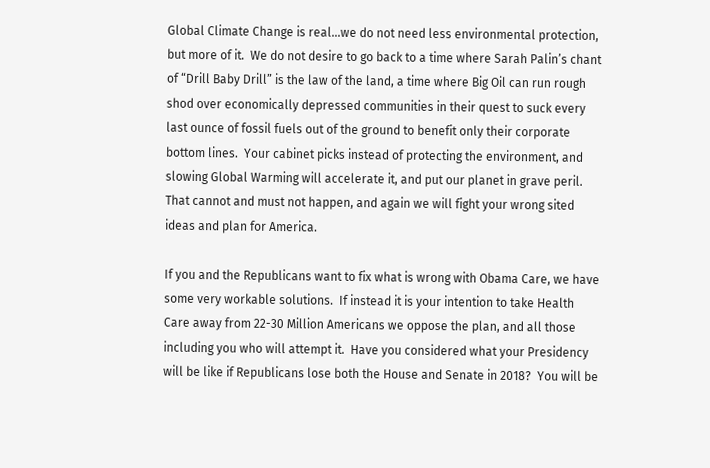Global Climate Change is real…we do not need less environmental protection, but more of it.  We do not desire to go back to a time where Sarah Palin’s chant of “Drill Baby Drill” is the law of the land, a time where Big Oil can run rough shod over economically depressed communities in their quest to suck every last ounce of fossil fuels out of the ground to benefit only their corporate bottom lines.  Your cabinet picks instead of protecting the environment, and slowing Global Warming will accelerate it, and put our planet in grave peril.  That cannot and must not happen, and again we will fight your wrong sited ideas and plan for America.

If you and the Republicans want to fix what is wrong with Obama Care, we have some very workable solutions.  If instead it is your intention to take Health Care away from 22-30 Million Americans we oppose the plan, and all those including you who will attempt it.  Have you considered what your Presidency will be like if Republicans lose both the House and Senate in 2018?  You will be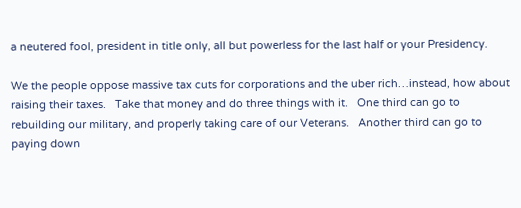a neutered fool, president in title only, all but powerless for the last half or your Presidency.

We the people oppose massive tax cuts for corporations and the uber rich…instead, how about raising their taxes.   Take that money and do three things with it.   One third can go to rebuilding our military, and properly taking care of our Veterans.   Another third can go to paying down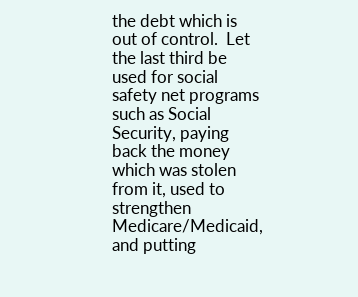the debt which is out of control.  Let the last third be used for social safety net programs such as Social Security, paying back the money which was stolen from it, used to strengthen Medicare/Medicaid, and putting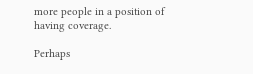more people in a position of having coverage.

Perhaps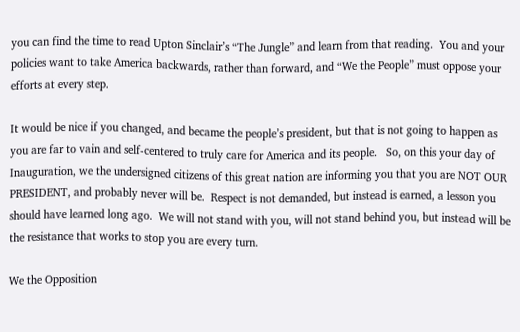you can find the time to read Upton Sinclair’s “The Jungle” and learn from that reading.  You and your policies want to take America backwards, rather than forward, and “We the People” must oppose your efforts at every step.

It would be nice if you changed, and became the people’s president, but that is not going to happen as you are far to vain and self-centered to truly care for America and its people.   So, on this your day of Inauguration, we the undersigned citizens of this great nation are informing you that you are NOT OUR PRESIDENT, and probably never will be.  Respect is not demanded, but instead is earned, a lesson you should have learned long ago.  We will not stand with you, will not stand behind you, but instead will be the resistance that works to stop you are every turn.

We the Opposition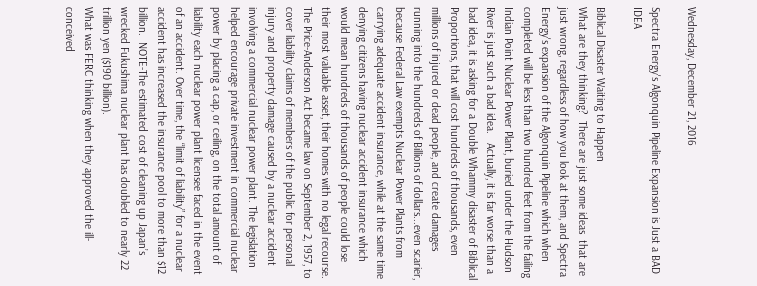Wednesday, December 21, 2016

Spectra Energy's Algonquin Pipeline Expansion is Just a BAD IDEA

Biblical Disaster Waiting to Happen
What are they thinking?  There are just some ideas  that are just wrong, regardless of how you look at them, and Spectra Energy's expansion of the Algonquin Pipeline which when completed will be less than two hundred feet from the failing Indian Point Nuclear Power Plant, buried under the Hudson River is just such a bad idea.   Actually, it is far worse than a bad idea, it is asking for a Double Whammy disaster of Biblical Proportions, that will cost hundreds of thousands, even millions of injured or dead people, and create damages running into the hundreds of Billions of dollars...even scarier, because Federal Law exempts Nuclear Power Plants from carrying adequate accident insurance, while at the same time denying citizens having nuclear accident insurance which would mean hundreds of thousands of people could lose their most valuable asset, their homes with no legal recourse.
The Price-Anderson Act became law on September 2, 1957, to cover liability claims of members of the public for personal injury and property damage caused by a nuclear accident involving a commercial nuclear power plant. The legislation helped encourage private investment in commercial nuclear power by placing a cap, or ceiling, on the total amount of liability each nuclear power plant licensee faced in the event of an accident. Over time, the “limit of liability” for a nuclear accident has increased the insurance pool to more than $12 billion.  NOTE-The estimated cost of cleaning up Japan’s wrecked Fukushima nuclear plant has doubled to nearly 22 trillion yen ($190 billion).
What was FERC thinking when they approved the ill-conceived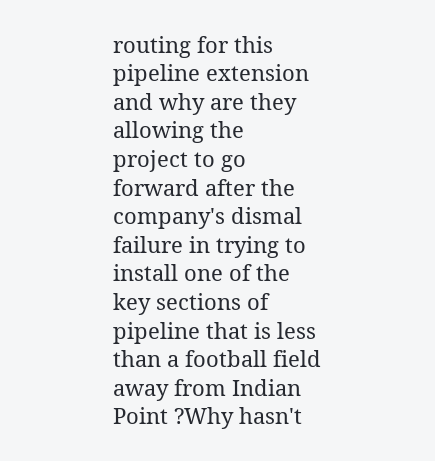routing for this pipeline extension and why are they allowing the project to go forward after the company's dismal failure in trying to install one of the key sections of pipeline that is less than a football field away from Indian Point ?Why hasn't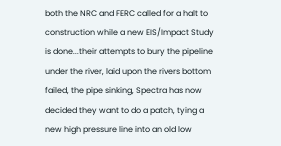both the NRC and FERC called for a halt to construction while a new EIS/Impact Study is done...their attempts to bury the pipeline under the river, laid upon the rivers bottom failed, the pipe sinking, Spectra has now decided they want to do a patch, tying a new high pressure line into an old low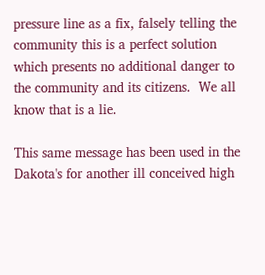pressure line as a fix, falsely telling the community this is a perfect solution which presents no additional danger to the community and its citizens.  We all know that is a lie.

This same message has been used in the Dakota's for another ill conceived high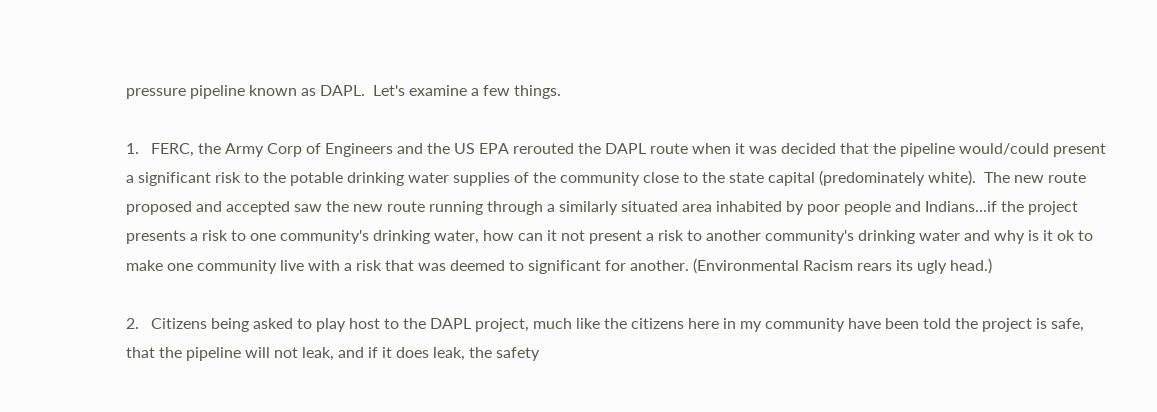pressure pipeline known as DAPL.  Let's examine a few things.

1.   FERC, the Army Corp of Engineers and the US EPA rerouted the DAPL route when it was decided that the pipeline would/could present a significant risk to the potable drinking water supplies of the community close to the state capital (predominately white).  The new route proposed and accepted saw the new route running through a similarly situated area inhabited by poor people and Indians...if the project presents a risk to one community's drinking water, how can it not present a risk to another community's drinking water and why is it ok to make one community live with a risk that was deemed to significant for another. (Environmental Racism rears its ugly head.)

2.   Citizens being asked to play host to the DAPL project, much like the citizens here in my community have been told the project is safe, that the pipeline will not leak, and if it does leak, the safety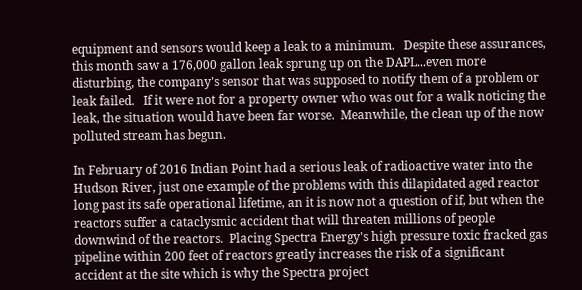equipment and sensors would keep a leak to a minimum.   Despite these assurances, this month saw a 176,000 gallon leak sprung up on the DAPL...even more disturbing, the company's sensor that was supposed to notify them of a problem or leak failed.   If it were not for a property owner who was out for a walk noticing the leak, the situation would have been far worse.  Meanwhile, the clean up of the now polluted stream has begun.

In February of 2016 Indian Point had a serious leak of radioactive water into the Hudson River, just one example of the problems with this dilapidated aged reactor long past its safe operational lifetime, an it is now not a question of if, but when the reactors suffer a cataclysmic accident that will threaten millions of people downwind of the reactors.  Placing Spectra Energy's high pressure toxic fracked gas pipeline within 200 feet of reactors greatly increases the risk of a significant accident at the site which is why the Spectra project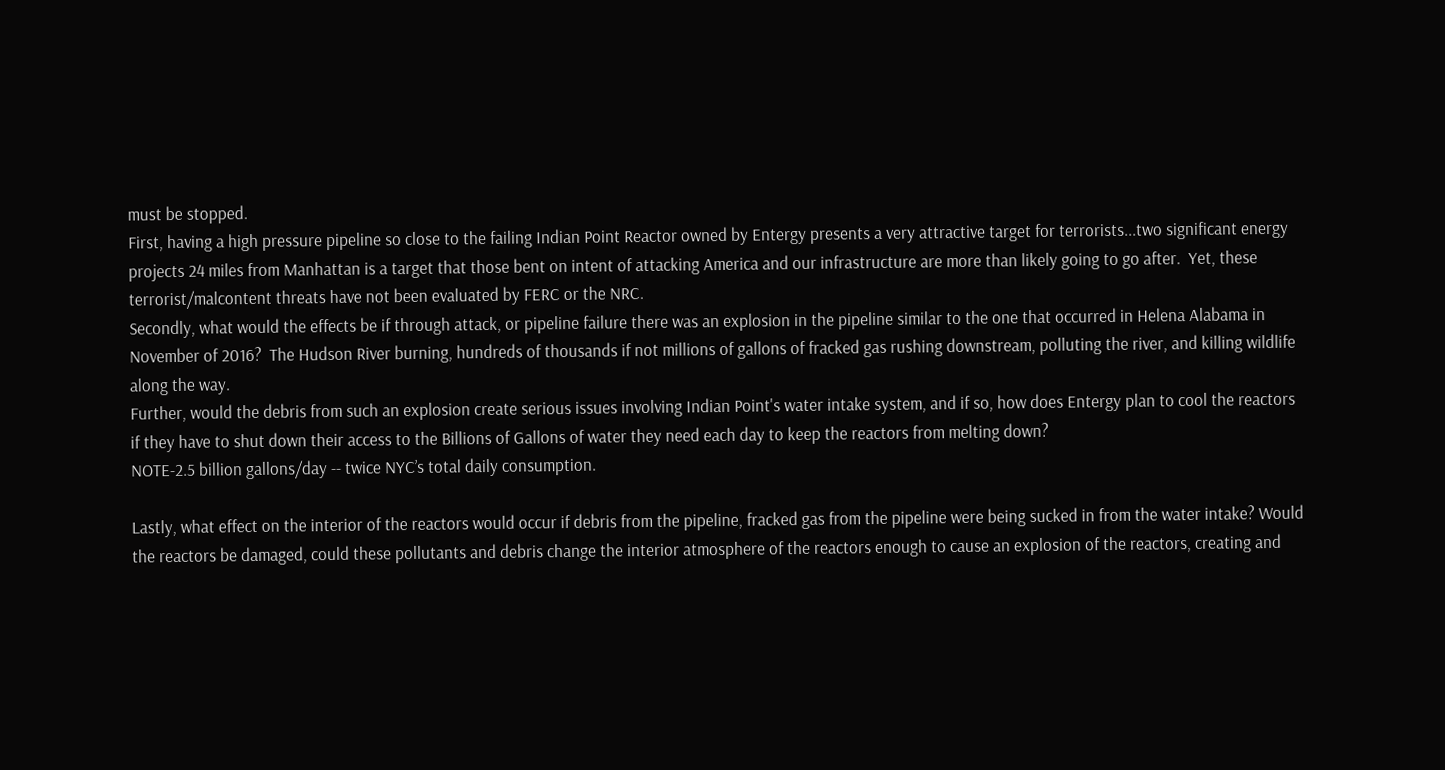must be stopped.
First, having a high pressure pipeline so close to the failing Indian Point Reactor owned by Entergy presents a very attractive target for terrorists...two significant energy projects 24 miles from Manhattan is a target that those bent on intent of attacking America and our infrastructure are more than likely going to go after.  Yet, these terrorist/malcontent threats have not been evaluated by FERC or the NRC.
Secondly, what would the effects be if through attack, or pipeline failure there was an explosion in the pipeline similar to the one that occurred in Helena Alabama in November of 2016?  The Hudson River burning, hundreds of thousands if not millions of gallons of fracked gas rushing downstream, polluting the river, and killing wildlife along the way.
Further, would the debris from such an explosion create serious issues involving Indian Point's water intake system, and if so, how does Entergy plan to cool the reactors if they have to shut down their access to the Billions of Gallons of water they need each day to keep the reactors from melting down?
NOTE-2.5 billion gallons/day -- twice NYC’s total daily consumption.

Lastly, what effect on the interior of the reactors would occur if debris from the pipeline, fracked gas from the pipeline were being sucked in from the water intake? Would the reactors be damaged, could these pollutants and debris change the interior atmosphere of the reactors enough to cause an explosion of the reactors, creating and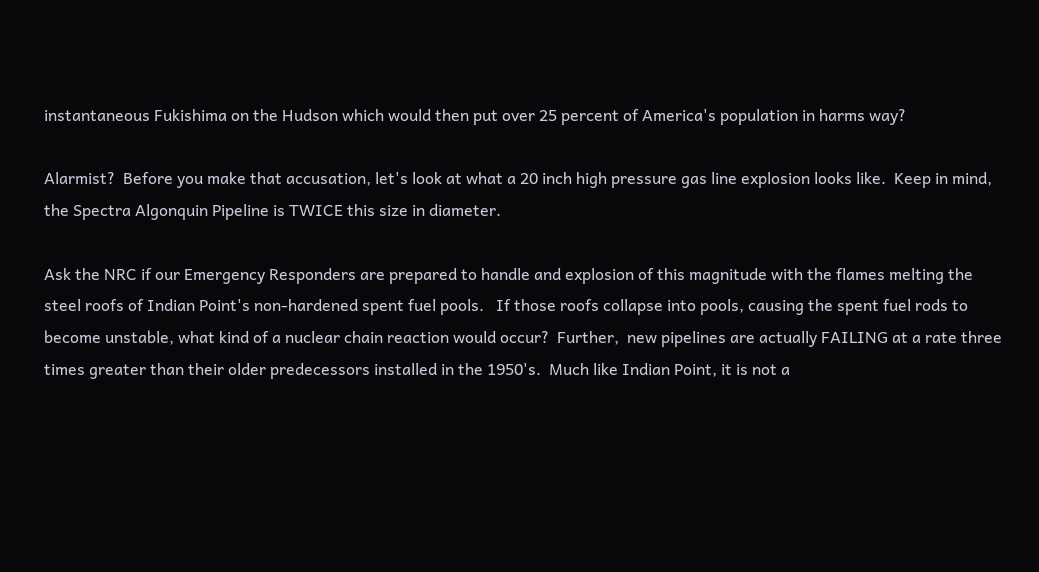instantaneous Fukishima on the Hudson which would then put over 25 percent of America's population in harms way?

Alarmist?  Before you make that accusation, let's look at what a 20 inch high pressure gas line explosion looks like.  Keep in mind, the Spectra Algonquin Pipeline is TWICE this size in diameter.

Ask the NRC if our Emergency Responders are prepared to handle and explosion of this magnitude with the flames melting the steel roofs of Indian Point's non-hardened spent fuel pools.   If those roofs collapse into pools, causing the spent fuel rods to become unstable, what kind of a nuclear chain reaction would occur?  Further,  new pipelines are actually FAILING at a rate three times greater than their older predecessors installed in the 1950's.  Much like Indian Point, it is not a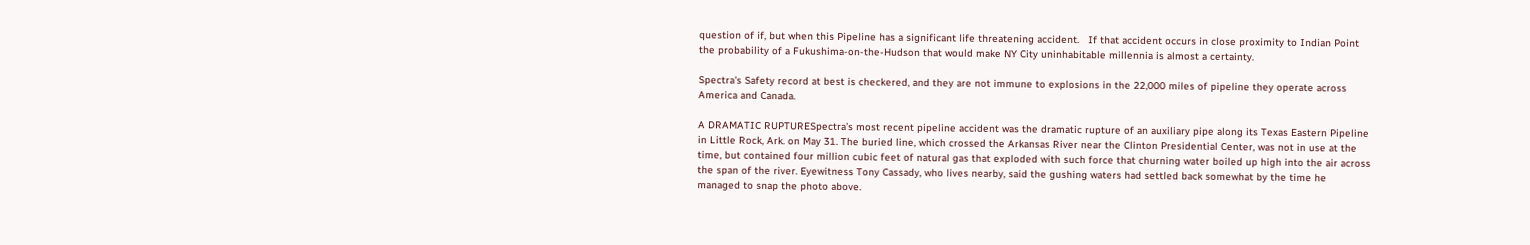question of if, but when this Pipeline has a significant life threatening accident.   If that accident occurs in close proximity to Indian Point the probability of a Fukushima-on-the-Hudson that would make NY City uninhabitable millennia is almost a certainty.

Spectra's Safety record at best is checkered, and they are not immune to explosions in the 22,000 miles of pipeline they operate across America and Canada.

A DRAMATIC RUPTURESpectra’s most recent pipeline accident was the dramatic rupture of an auxiliary pipe along its Texas Eastern Pipeline in Little Rock, Ark. on May 31. The buried line, which crossed the Arkansas River near the Clinton Presidential Center, was not in use at the time, but contained four million cubic feet of natural gas that exploded with such force that churning water boiled up high into the air across the span of the river. Eyewitness Tony Cassady, who lives nearby, said the gushing waters had settled back somewhat by the time he managed to snap the photo above.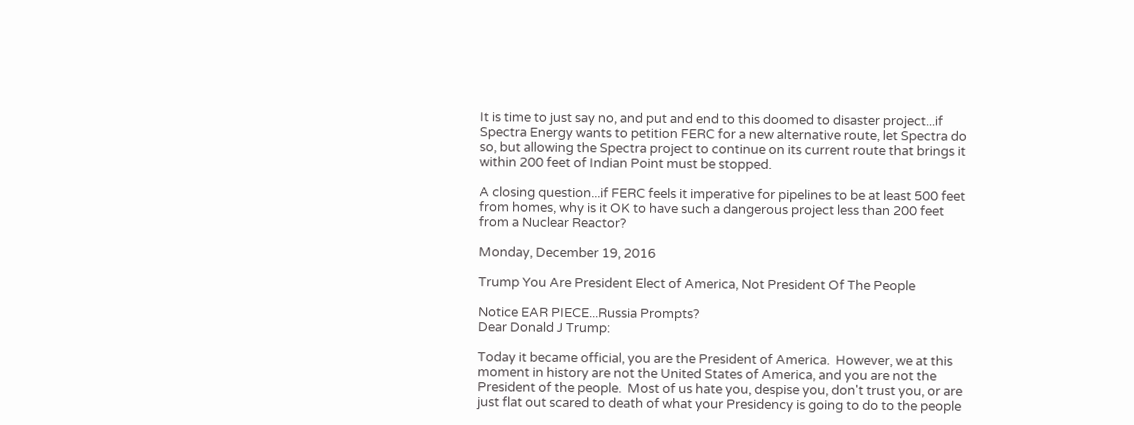It is time to just say no, and put and end to this doomed to disaster project...if Spectra Energy wants to petition FERC for a new alternative route, let Spectra do so, but allowing the Spectra project to continue on its current route that brings it within 200 feet of Indian Point must be stopped.

A closing question...if FERC feels it imperative for pipelines to be at least 500 feet from homes, why is it OK to have such a dangerous project less than 200 feet from a Nuclear Reactor?

Monday, December 19, 2016

Trump You Are President Elect of America, Not President Of The People

Notice EAR PIECE...Russia Prompts?
Dear Donald J Trump:

Today it became official, you are the President of America.  However, we at this moment in history are not the United States of America, and you are not the President of the people.  Most of us hate you, despise you, don't trust you, or are just flat out scared to death of what your Presidency is going to do to the people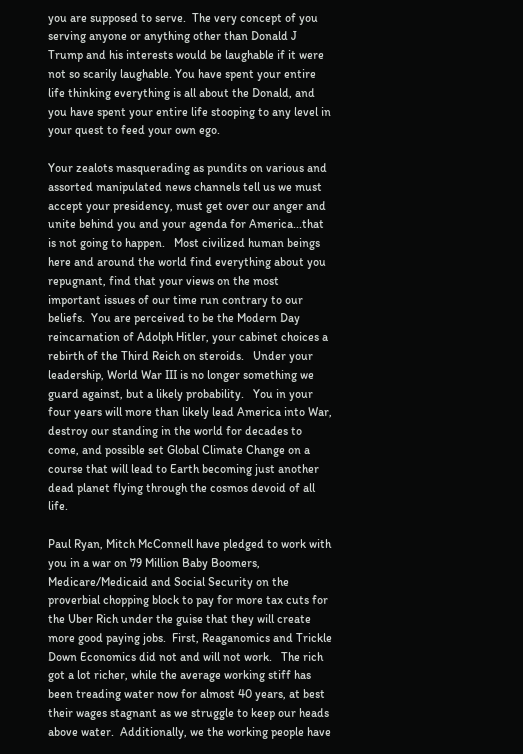you are supposed to serve.  The very concept of you serving anyone or anything other than Donald J Trump and his interests would be laughable if it were not so scarily laughable. You have spent your entire life thinking everything is all about the Donald, and you have spent your entire life stooping to any level in your quest to feed your own ego.

Your zealots masquerading as pundits on various and assorted manipulated news channels tell us we must accept your presidency, must get over our anger and unite behind you and your agenda for America...that is not going to happen.   Most civilized human beings here and around the world find everything about you repugnant, find that your views on the most important issues of our time run contrary to our beliefs.  You are perceived to be the Modern Day reincarnation of Adolph Hitler, your cabinet choices a rebirth of the Third Reich on steroids.   Under your leadership, World War III is no longer something we guard against, but a likely probability.   You in your four years will more than likely lead America into War, destroy our standing in the world for decades to come, and possible set Global Climate Change on a course that will lead to Earth becoming just another dead planet flying through the cosmos devoid of all life.

Paul Ryan, Mitch McConnell have pledged to work with you in a war on 79 Million Baby Boomers, Medicare/Medicaid and Social Security on the proverbial chopping block to pay for more tax cuts for the Uber Rich under the guise that they will create more good paying jobs.  First, Reaganomics and Trickle Down Economics did not and will not work.   The rich got a lot richer, while the average working stiff has been treading water now for almost 40 years, at best their wages stagnant as we struggle to keep our heads above water.  Additionally, we the working people have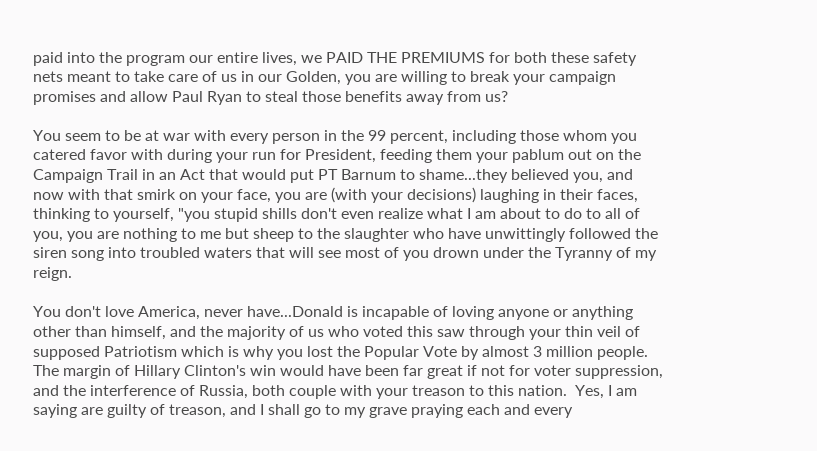paid into the program our entire lives, we PAID THE PREMIUMS for both these safety nets meant to take care of us in our Golden, you are willing to break your campaign promises and allow Paul Ryan to steal those benefits away from us?

You seem to be at war with every person in the 99 percent, including those whom you catered favor with during your run for President, feeding them your pablum out on the Campaign Trail in an Act that would put PT Barnum to shame...they believed you, and now with that smirk on your face, you are (with your decisions) laughing in their faces, thinking to yourself, "you stupid shills don't even realize what I am about to do to all of you, you are nothing to me but sheep to the slaughter who have unwittingly followed the siren song into troubled waters that will see most of you drown under the Tyranny of my reign.

You don't love America, never have...Donald is incapable of loving anyone or anything other than himself, and the majority of us who voted this saw through your thin veil of supposed Patriotism which is why you lost the Popular Vote by almost 3 million people.   The margin of Hillary Clinton's win would have been far great if not for voter suppression, and the interference of Russia, both couple with your treason to this nation.  Yes, I am saying are guilty of treason, and I shall go to my grave praying each and every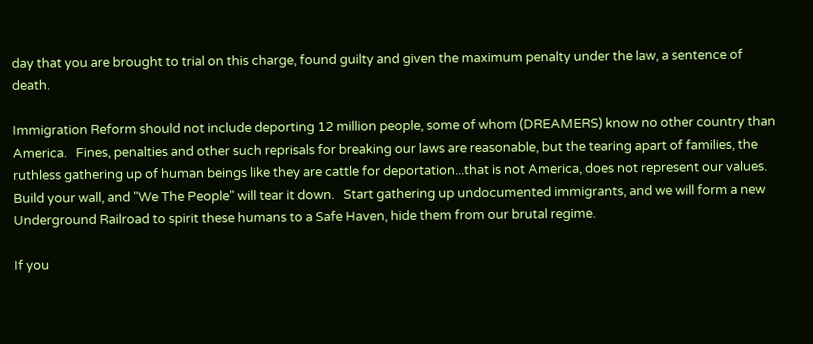day that you are brought to trial on this charge, found guilty and given the maximum penalty under the law, a sentence of death.

Immigration Reform should not include deporting 12 million people, some of whom (DREAMERS) know no other country than America.   Fines, penalties and other such reprisals for breaking our laws are reasonable, but the tearing apart of families, the ruthless gathering up of human beings like they are cattle for deportation...that is not America, does not represent our values.   Build your wall, and "We The People" will tear it down.   Start gathering up undocumented immigrants, and we will form a new Underground Railroad to spirit these humans to a Safe Haven, hide them from our brutal regime.

If you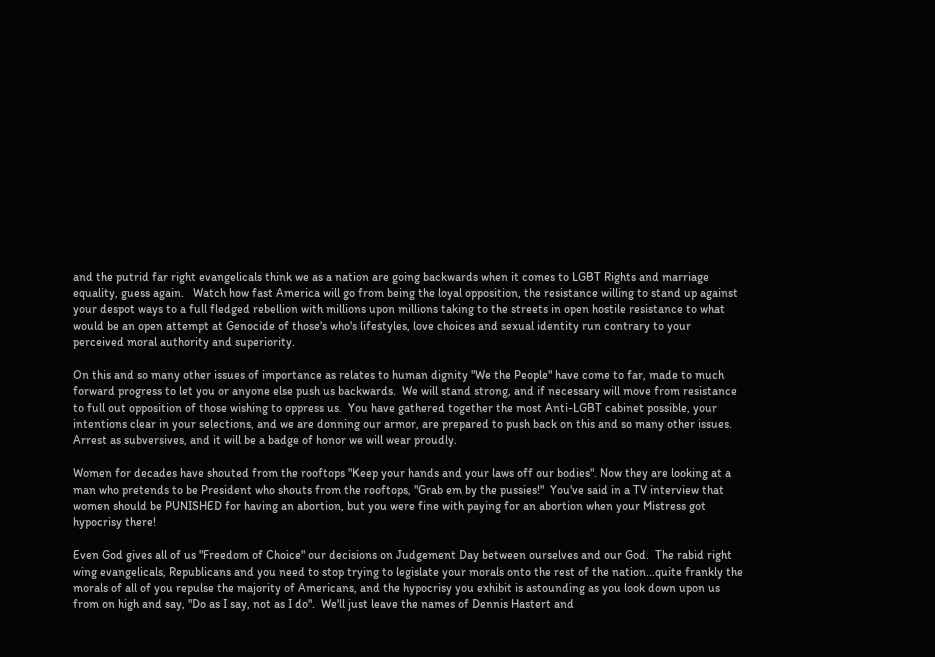and the putrid far right evangelicals think we as a nation are going backwards when it comes to LGBT Rights and marriage equality, guess again.   Watch how fast America will go from being the loyal opposition, the resistance willing to stand up against your despot ways to a full fledged rebellion with millions upon millions taking to the streets in open hostile resistance to what would be an open attempt at Genocide of those's who's lifestyles, love choices and sexual identity run contrary to your perceived moral authority and superiority.

On this and so many other issues of importance as relates to human dignity "We the People" have come to far, made to much forward progress to let you or anyone else push us backwards.  We will stand strong, and if necessary will move from resistance to full out opposition of those wishing to oppress us.  You have gathered together the most Anti-LGBT cabinet possible, your intentions clear in your selections, and we are donning our armor, are prepared to push back on this and so many other issues.  Arrest as subversives, and it will be a badge of honor we will wear proudly.

Women for decades have shouted from the rooftops "Keep your hands and your laws off our bodies". Now they are looking at a man who pretends to be President who shouts from the rooftops, "Grab em by the pussies!"  You've said in a TV interview that women should be PUNISHED for having an abortion, but you were fine with paying for an abortion when your Mistress got hypocrisy there!

Even God gives all of us "Freedom of Choice" our decisions on Judgement Day between ourselves and our God.  The rabid right wing evangelicals, Republicans and you need to stop trying to legislate your morals onto the rest of the nation...quite frankly the morals of all of you repulse the majority of Americans, and the hypocrisy you exhibit is astounding as you look down upon us from on high and say, "Do as I say, not as I do".  We'll just leave the names of Dennis Hastert and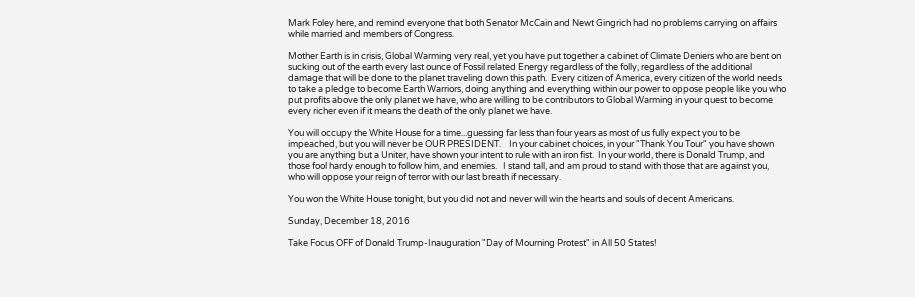Mark Foley here, and remind everyone that both Senator McCain and Newt Gingrich had no problems carrying on affairs while married and members of Congress.

Mother Earth is in crisis, Global Warming very real, yet you have put together a cabinet of Climate Deniers who are bent on sucking out of the earth every last ounce of Fossil related Energy regardless of the folly, regardless of the additional damage that will be done to the planet traveling down this path.  Every citizen of America, every citizen of the world needs to take a pledge to become Earth Warriors, doing anything and everything within our power to oppose people like you who put profits above the only planet we have, who are willing to be contributors to Global Warming in your quest to become every richer even if it means the death of the only planet we have.

You will occupy the White House for a time...guessing far less than four years as most of us fully expect you to be impeached, but you will never be OUR PRESIDENT.    In your cabinet choices, in your "Thank You Tour" you have shown you are anything but a Uniter, have shown your intent to rule with an iron fist.  In your world, there is Donald Trump, and those fool hardy enough to follow him, and enemies.   I stand tall, and am proud to stand with those that are against you, who will oppose your reign of terror with our last breath if necessary.

You won the White House tonight, but you did not and never will win the hearts and souls of decent Americans.

Sunday, December 18, 2016

Take Focus OFF of Donald Trump-Inauguration "Day of Mourning Protest" in All 50 States!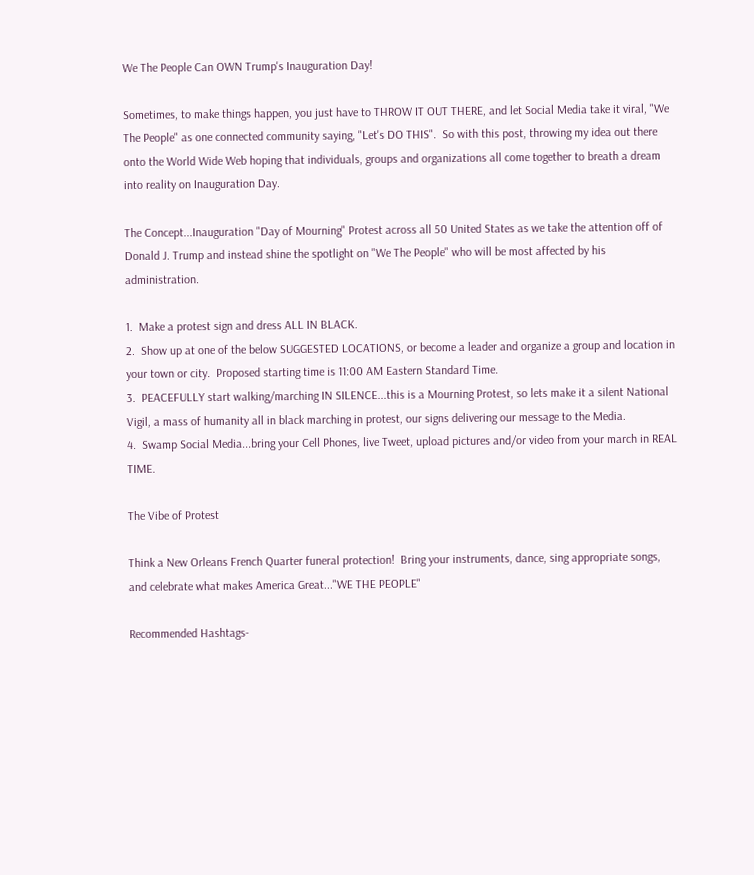We The People Can OWN Trump's Inauguration Day!

Sometimes, to make things happen, you just have to THROW IT OUT THERE, and let Social Media take it viral, "We The People" as one connected community saying, "Let's DO THIS".  So with this post, throwing my idea out there onto the World Wide Web hoping that individuals, groups and organizations all come together to breath a dream into reality on Inauguration Day.

The Concept...Inauguration "Day of Mourning" Protest across all 50 United States as we take the attention off of Donald J. Trump and instead shine the spotlight on "We The People" who will be most affected by his administration.

1.  Make a protest sign and dress ALL IN BLACK.
2.  Show up at one of the below SUGGESTED LOCATIONS, or become a leader and organize a group and location in your town or city.  Proposed starting time is 11:00 AM Eastern Standard Time.
3.  PEACEFULLY start walking/marching IN SILENCE...this is a Mourning Protest, so lets make it a silent National Vigil, a mass of humanity all in black marching in protest, our signs delivering our message to the Media.
4.  Swamp Social Media...bring your Cell Phones, live Tweet, upload pictures and/or video from your march in REAL TIME.

The Vibe of Protest

Think a New Orleans French Quarter funeral protection!  Bring your instruments, dance, sing appropriate songs, and celebrate what makes America Great..."WE THE PEOPLE"

Recommended Hashtags-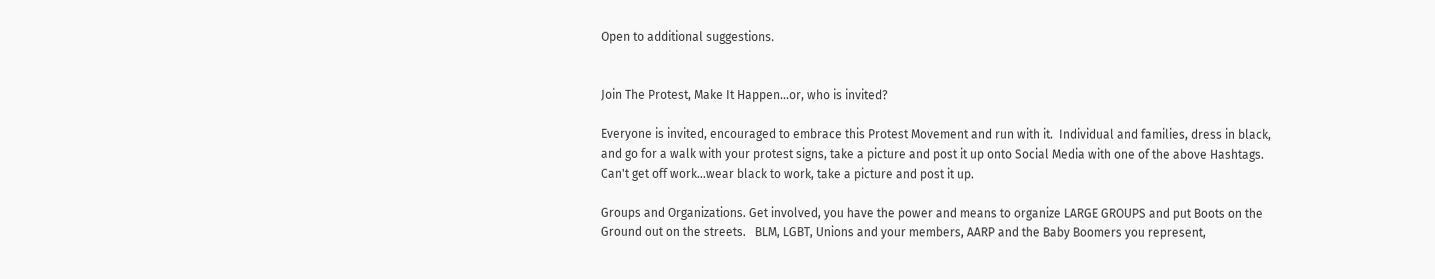Open to additional suggestions.


Join The Protest, Make It Happen...or, who is invited?

Everyone is invited, encouraged to embrace this Protest Movement and run with it.  Individual and families, dress in black, and go for a walk with your protest signs, take a picture and post it up onto Social Media with one of the above Hashtags.  Can't get off work...wear black to work, take a picture and post it up.

Groups and Organizations. Get involved, you have the power and means to organize LARGE GROUPS and put Boots on the Ground out on the streets.   BLM, LGBT, Unions and your members, AARP and the Baby Boomers you represent,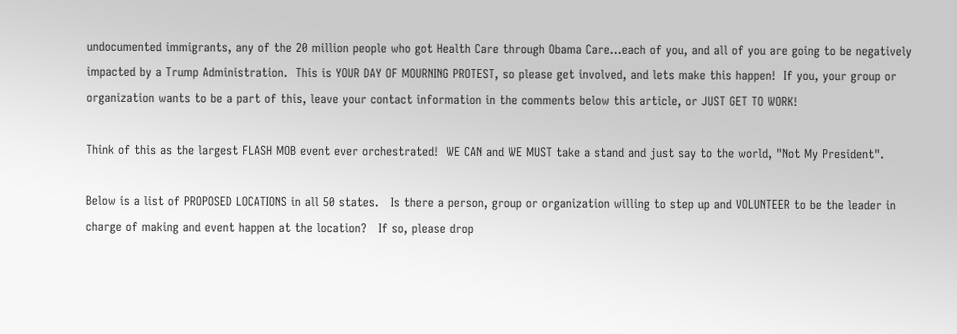undocumented immigrants, any of the 20 million people who got Health Care through Obama Care...each of you, and all of you are going to be negatively impacted by a Trump Administration.  This is YOUR DAY OF MOURNING PROTEST, so please get involved, and lets make this happen!  If you, your group or organization wants to be a part of this, leave your contact information in the comments below this article, or JUST GET TO WORK!

Think of this as the largest FLASH MOB event ever orchestrated!  WE CAN and WE MUST take a stand and just say to the world, "Not My President".

Below is a list of PROPOSED LOCATIONS in all 50 states.   Is there a person, group or organization willing to step up and VOLUNTEER to be the leader in charge of making and event happen at the location?   If so, please drop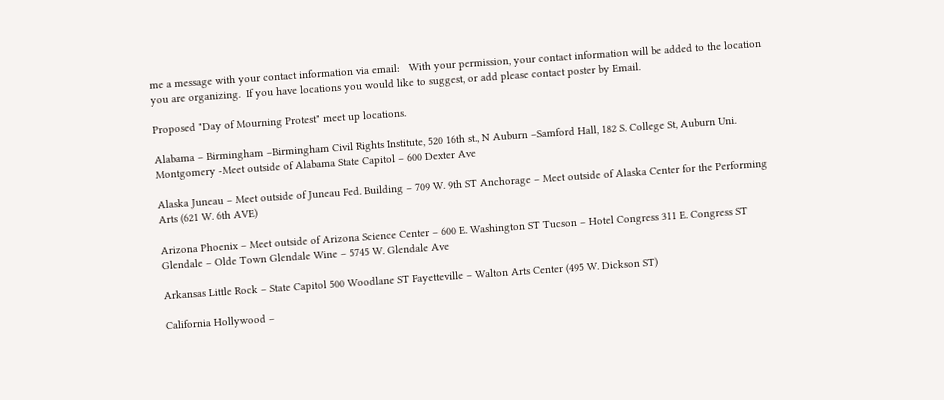me a message with your contact information via email:   With your permission, your contact information will be added to the location you are organizing.  If you have locations you would like to suggest, or add please contact poster by Email.

Proposed "Day of Mourning Protest" meet up locations.

Alabama – Birmingham –Birmingham Civil Rights Institute, 520 16th st., N Auburn –Samford Hall, 182 S. College St, Auburn Uni. Montgomery -Meet outside of Alabama State Capitol – 600 Dexter Ave

Alaska Juneau – Meet outside of Juneau Fed. Building – 709 W. 9th ST Anchorage – Meet outside of Alaska Center for the Performing Arts (621 W. 6th AVE)

Arizona Phoenix – Meet outside of Arizona Science Center – 600 E. Washington ST Tucson – Hotel Congress 311 E. Congress ST Glendale – Olde Town Glendale Wine – 5745 W. Glendale Ave

Arkansas Little Rock – State Capitol 500 Woodlane ST Fayetteville – Walton Arts Center (495 W. Dickson ST)

California Hollywood –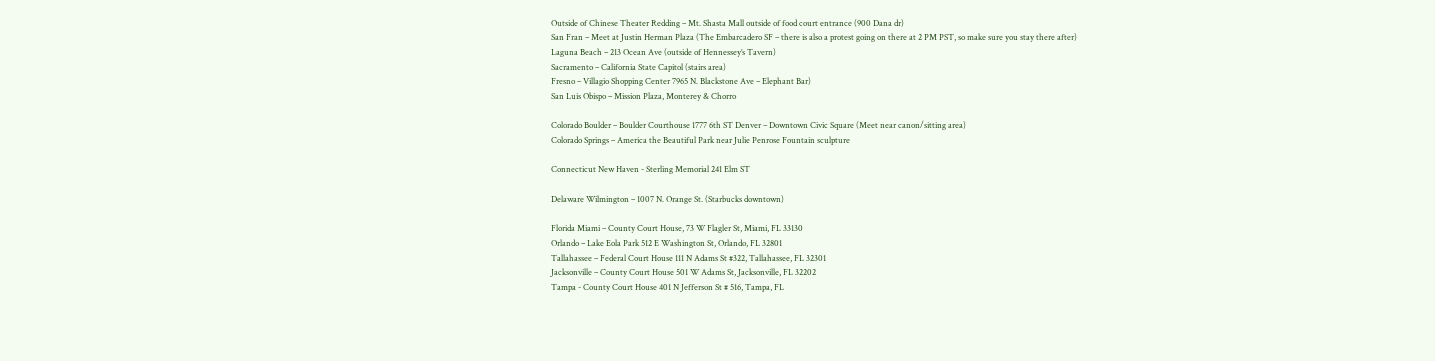Outside of Chinese Theater Redding – Mt. Shasta Mall outside of food court entrance (900 Dana dr)
San Fran – Meet at Justin Herman Plaza (The Embarcadero SF – there is also a protest going on there at 2 PM PST, so make sure you stay there after)
Laguna Beach – 213 Ocean Ave (outside of Hennessey’s Tavern)
Sacramento – California State Capitol (stairs area)
Fresno – Villagio Shopping Center 7965 N. Blackstone Ave – Elephant Bar)
San Luis Obispo – Mission Plaza, Monterey & Chorro

Colorado Boulder – Boulder Courthouse 1777 6th ST Denver – Downtown Civic Square (Meet near canon/sitting area)
Colorado Springs – America the Beautiful Park near Julie Penrose Fountain sculpture

Connecticut New Haven - Sterling Memorial 241 Elm ST

Delaware Wilmington – 1007 N. Orange St. (Starbucks downtown)

Florida Miami – County Court House, 73 W Flagler St, Miami, FL 33130
Orlando – Lake Eola Park 512 E Washington St, Orlando, FL 32801
Tallahassee – Federal Court House 111 N Adams St #322, Tallahassee, FL 32301
Jacksonville – County Court House 501 W Adams St, Jacksonville, FL 32202
Tampa - County Court House 401 N Jefferson St # 516, Tampa, FL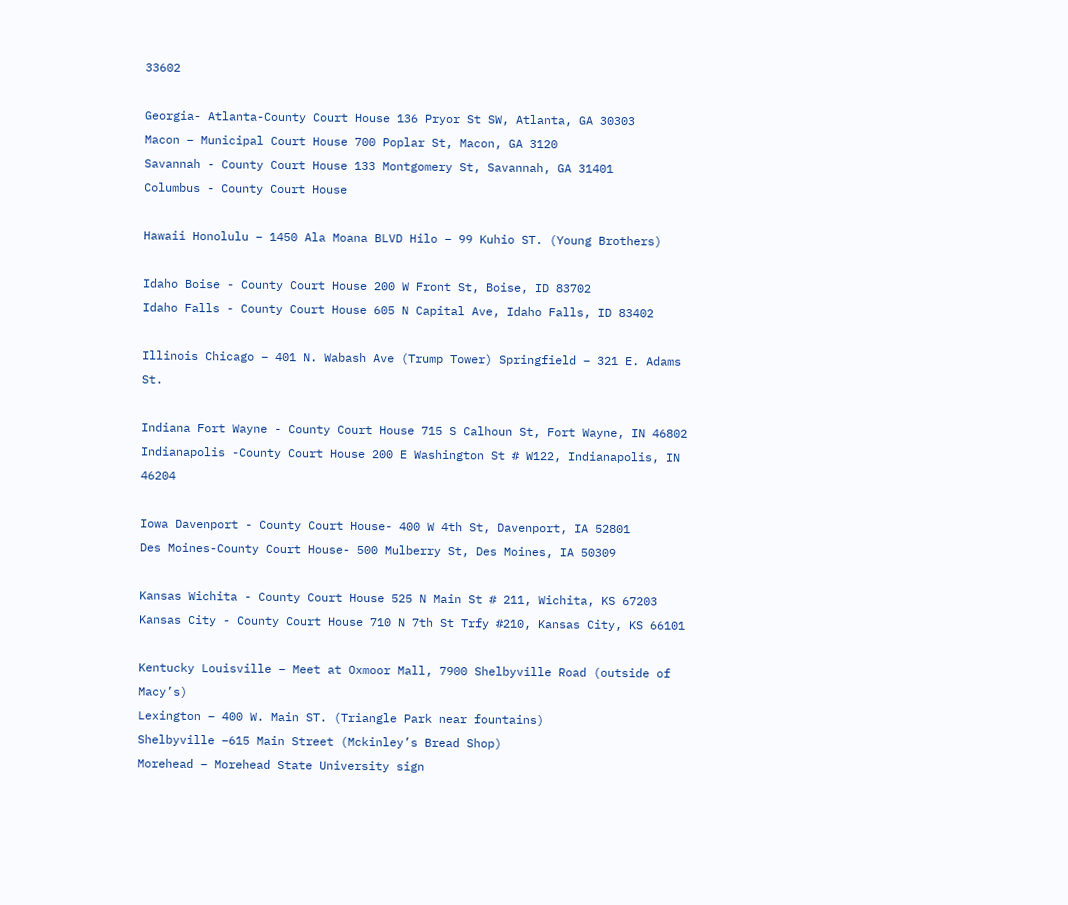33602

Georgia- Atlanta-County Court House 136 Pryor St SW, Atlanta, GA 30303
Macon – Municipal Court House 700 Poplar St, Macon, GA 3120
Savannah - County Court House 133 Montgomery St, Savannah, GA 31401
Columbus - County Court House

Hawaii Honolulu – 1450 Ala Moana BLVD Hilo – 99 Kuhio ST. (Young Brothers)

Idaho Boise - County Court House 200 W Front St, Boise, ID 83702
Idaho Falls - County Court House 605 N Capital Ave, Idaho Falls, ID 83402

Illinois Chicago – 401 N. Wabash Ave (Trump Tower) Springfield – 321 E. Adams St.

Indiana Fort Wayne - County Court House 715 S Calhoun St, Fort Wayne, IN 46802
Indianapolis -County Court House 200 E Washington St # W122, Indianapolis, IN 46204

Iowa Davenport - County Court House- 400 W 4th St, Davenport, IA 52801
Des Moines-County Court House- 500 Mulberry St, Des Moines, IA 50309

Kansas Wichita - County Court House 525 N Main St # 211, Wichita, KS 67203
Kansas City - County Court House 710 N 7th St Trfy #210, Kansas City, KS 66101

Kentucky Louisville – Meet at Oxmoor Mall, 7900 Shelbyville Road (outside of Macy’s)
Lexington – 400 W. Main ST. (Triangle Park near fountains)
Shelbyville –615 Main Street (Mckinley’s Bread Shop)
Morehead – Morehead State University sign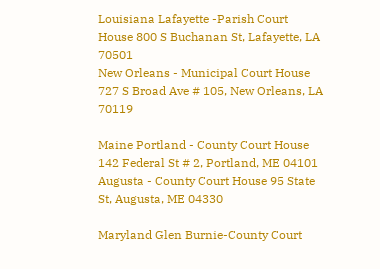Louisiana Lafayette -Parish Court House 800 S Buchanan St, Lafayette, LA 70501
New Orleans - Municipal Court House 727 S Broad Ave # 105, New Orleans, LA 70119

Maine Portland - County Court House 142 Federal St # 2, Portland, ME 04101
Augusta - County Court House 95 State St, Augusta, ME 04330

Maryland Glen Burnie-County Court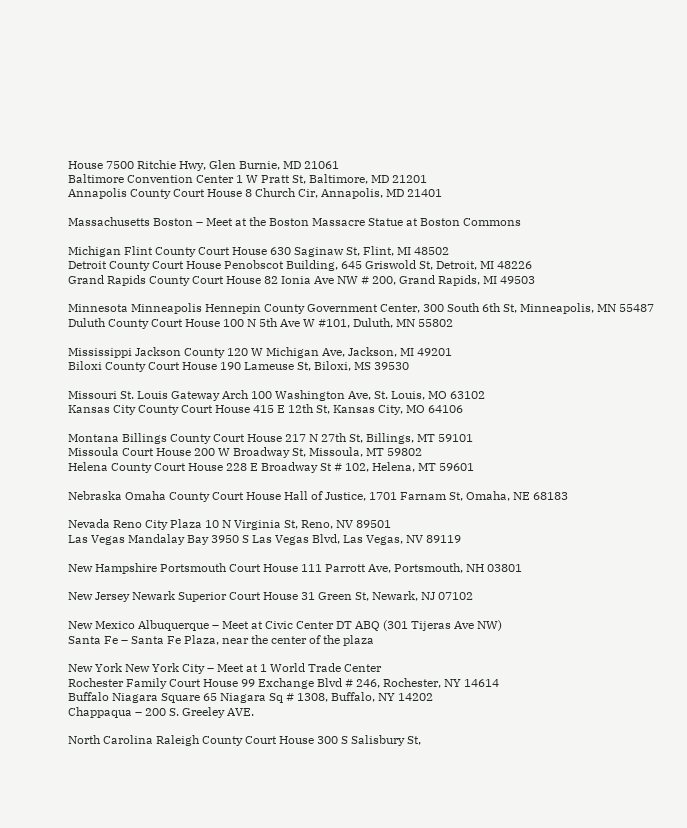House 7500 Ritchie Hwy, Glen Burnie, MD 21061
Baltimore Convention Center 1 W Pratt St, Baltimore, MD 21201
Annapolis County Court House 8 Church Cir, Annapolis, MD 21401

Massachusetts Boston – Meet at the Boston Massacre Statue at Boston Commons

Michigan Flint County Court House 630 Saginaw St, Flint, MI 48502
Detroit County Court House Penobscot Building, 645 Griswold St, Detroit, MI 48226
Grand Rapids County Court House 82 Ionia Ave NW # 200, Grand Rapids, MI 49503

Minnesota Minneapolis Hennepin County Government Center, 300 South 6th St, Minneapolis, MN 55487
Duluth County Court House 100 N 5th Ave W #101, Duluth, MN 55802

Mississippi Jackson County 120 W Michigan Ave, Jackson, MI 49201
Biloxi County Court House 190 Lameuse St, Biloxi, MS 39530

Missouri St. Louis Gateway Arch 100 Washington Ave, St. Louis, MO 63102
Kansas City County Court House 415 E 12th St, Kansas City, MO 64106

Montana Billings County Court House 217 N 27th St, Billings, MT 59101
Missoula Court House 200 W Broadway St, Missoula, MT 59802
Helena County Court House 228 E Broadway St # 102, Helena, MT 59601

Nebraska Omaha County Court House Hall of Justice, 1701 Farnam St, Omaha, NE 68183

Nevada Reno City Plaza 10 N Virginia St, Reno, NV 89501
Las Vegas Mandalay Bay 3950 S Las Vegas Blvd, Las Vegas, NV 89119

New Hampshire Portsmouth Court House 111 Parrott Ave, Portsmouth, NH 03801

New Jersey Newark Superior Court House 31 Green St, Newark, NJ 07102

New Mexico Albuquerque – Meet at Civic Center DT ABQ (301 Tijeras Ave NW)
Santa Fe – Santa Fe Plaza, near the center of the plaza

New York New York City – Meet at 1 World Trade Center
Rochester Family Court House 99 Exchange Blvd # 246, Rochester, NY 14614
Buffalo Niagara Square 65 Niagara Sq # 1308, Buffalo, NY 14202
Chappaqua – 200 S. Greeley AVE.

North Carolina Raleigh County Court House 300 S Salisbury St,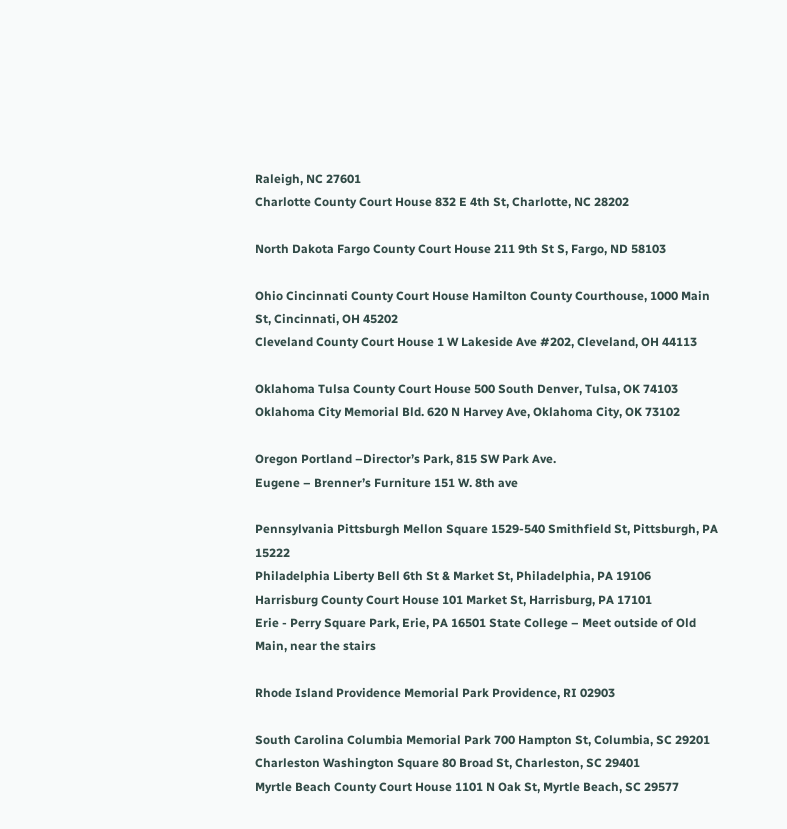Raleigh, NC 27601
Charlotte County Court House 832 E 4th St, Charlotte, NC 28202

North Dakota Fargo County Court House 211 9th St S, Fargo, ND 58103

Ohio Cincinnati County Court House Hamilton County Courthouse, 1000 Main St, Cincinnati, OH 45202
Cleveland County Court House 1 W Lakeside Ave #202, Cleveland, OH 44113

Oklahoma Tulsa County Court House 500 South Denver, Tulsa, OK 74103
Oklahoma City Memorial Bld. 620 N Harvey Ave, Oklahoma City, OK 73102

Oregon Portland –Director’s Park, 815 SW Park Ave.
Eugene – Brenner’s Furniture 151 W. 8th ave

Pennsylvania Pittsburgh Mellon Square 1529-540 Smithfield St, Pittsburgh, PA 15222
Philadelphia Liberty Bell 6th St & Market St, Philadelphia, PA 19106
Harrisburg County Court House 101 Market St, Harrisburg, PA 17101
Erie - Perry Square Park, Erie, PA 16501 State College – Meet outside of Old Main, near the stairs

Rhode Island Providence Memorial Park Providence, RI 02903

South Carolina Columbia Memorial Park 700 Hampton St, Columbia, SC 29201
Charleston Washington Square 80 Broad St, Charleston, SC 29401
Myrtle Beach County Court House 1101 N Oak St, Myrtle Beach, SC 29577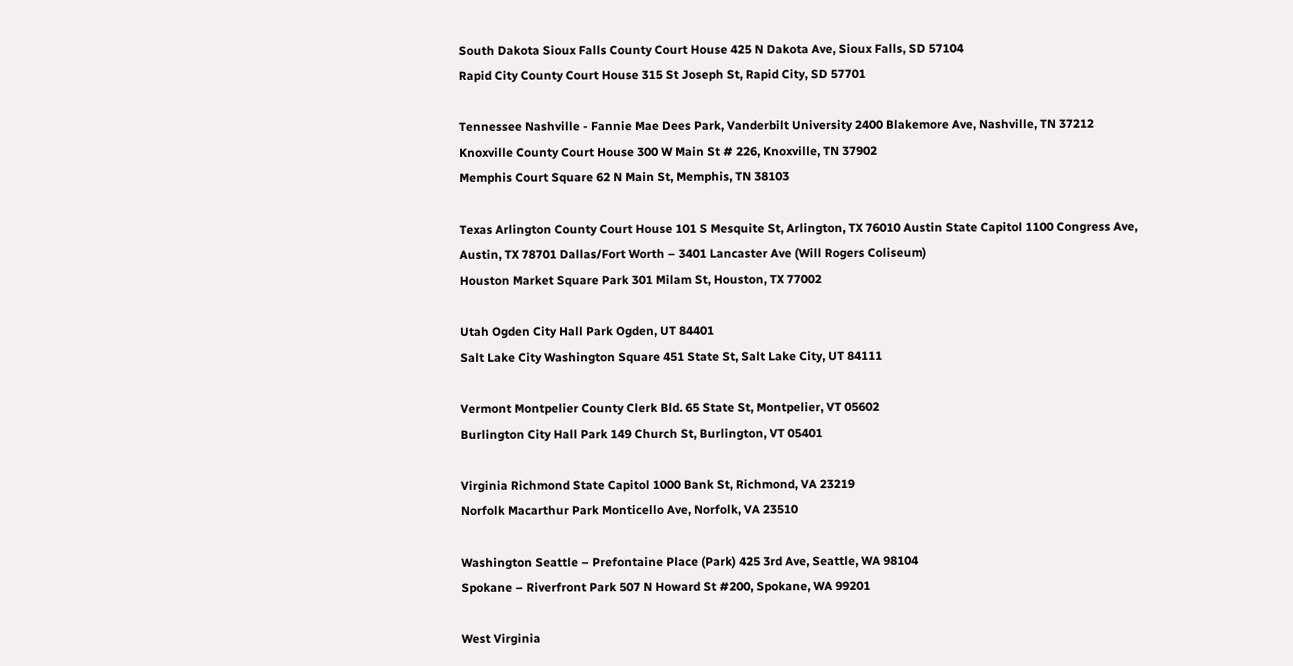South Dakota Sioux Falls County Court House 425 N Dakota Ave, Sioux Falls, SD 57104
Rapid City County Court House 315 St Joseph St, Rapid City, SD 57701

Tennessee Nashville - Fannie Mae Dees Park, Vanderbilt University 2400 Blakemore Ave, Nashville, TN 37212
Knoxville County Court House 300 W Main St # 226, Knoxville, TN 37902
Memphis Court Square 62 N Main St, Memphis, TN 38103

Texas Arlington County Court House 101 S Mesquite St, Arlington, TX 76010 Austin State Capitol 1100 Congress Ave,
Austin, TX 78701 Dallas/Fort Worth – 3401 Lancaster Ave (Will Rogers Coliseum)
Houston Market Square Park 301 Milam St, Houston, TX 77002

Utah Ogden City Hall Park Ogden, UT 84401
Salt Lake City Washington Square 451 State St, Salt Lake City, UT 84111

Vermont Montpelier County Clerk Bld. 65 State St, Montpelier, VT 05602
Burlington City Hall Park 149 Church St, Burlington, VT 05401

Virginia Richmond State Capitol 1000 Bank St, Richmond, VA 23219
Norfolk Macarthur Park Monticello Ave, Norfolk, VA 23510

Washington Seattle – Prefontaine Place (Park) 425 3rd Ave, Seattle, WA 98104
Spokane – Riverfront Park 507 N Howard St #200, Spokane, WA 99201

West Virginia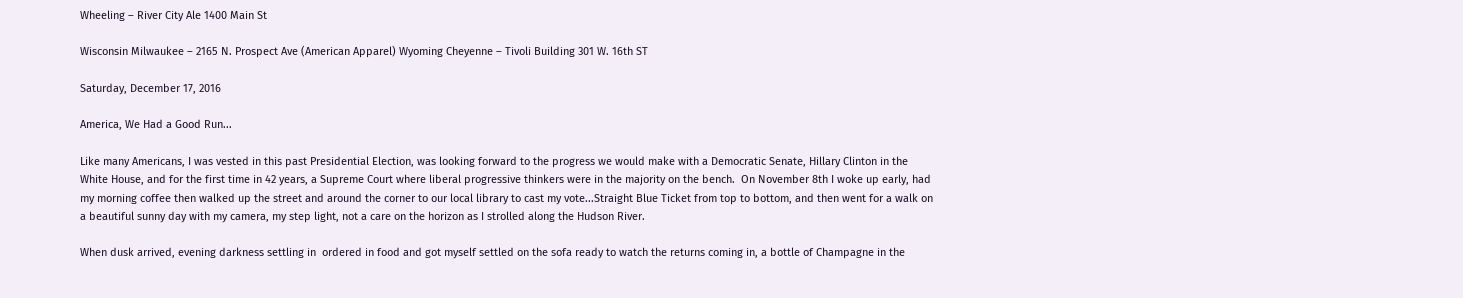Wheeling – River City Ale 1400 Main St

Wisconsin Milwaukee – 2165 N. Prospect Ave (American Apparel) Wyoming Cheyenne – Tivoli Building 301 W. 16th ST

Saturday, December 17, 2016

America, We Had a Good Run...

Like many Americans, I was vested in this past Presidential Election, was looking forward to the progress we would make with a Democratic Senate, Hillary Clinton in the White House, and for the first time in 42 years, a Supreme Court where liberal progressive thinkers were in the majority on the bench.  On November 8th I woke up early, had my morning coffee then walked up the street and around the corner to our local library to cast my vote...Straight Blue Ticket from top to bottom, and then went for a walk on a beautiful sunny day with my camera, my step light, not a care on the horizon as I strolled along the Hudson River.

When dusk arrived, evening darkness settling in  ordered in food and got myself settled on the sofa ready to watch the returns coming in, a bottle of Champagne in the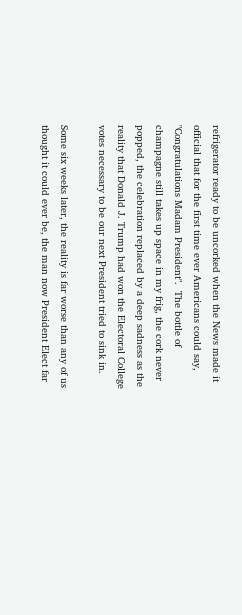refrigerator ready to be uncorked when the News made it official that for the first time ever Americans could say, "Congratulations Madam President".  The bottle of champagne still takes up space in my frig, the cork never popped, the celebration replaced by a deep sadness as the reality that Donald J. Trump had won the Electoral College votes necessary to be our next President tried to sink in.

Some six weeks later, the reality is far worse than any of us thought it could ever be, the man now President Elect far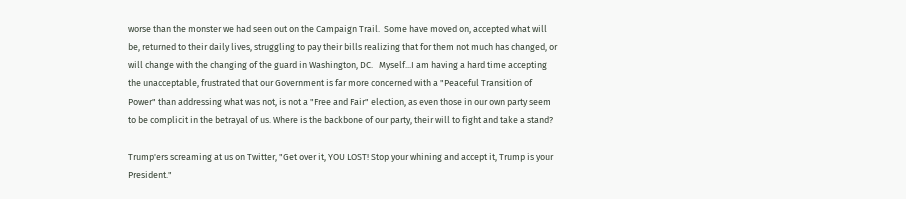worse than the monster we had seen out on the Campaign Trail.  Some have moved on, accepted what will be, returned to their daily lives, struggling to pay their bills realizing that for them not much has changed, or will change with the changing of the guard in Washington, DC.   Myself...I am having a hard time accepting the unacceptable, frustrated that our Government is far more concerned with a "Peaceful Transition of Power" than addressing what was not, is not a "Free and Fair" election, as even those in our own party seem to be complicit in the betrayal of us. Where is the backbone of our party, their will to fight and take a stand?

Trump'ers screaming at us on Twitter, "Get over it, YOU LOST! Stop your whining and accept it, Trump is your President."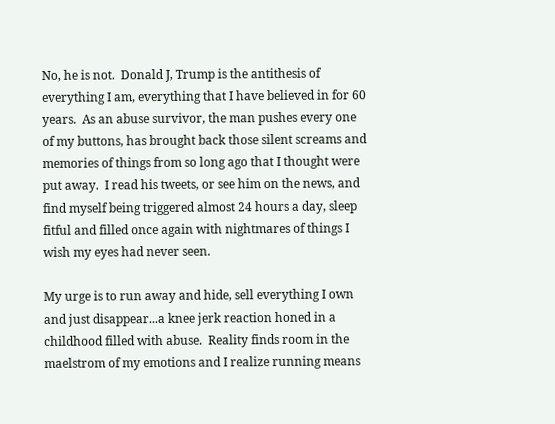No, he is not.  Donald J, Trump is the antithesis of everything I am, everything that I have believed in for 60 years.  As an abuse survivor, the man pushes every one of my buttons, has brought back those silent screams and memories of things from so long ago that I thought were put away.  I read his tweets, or see him on the news, and find myself being triggered almost 24 hours a day, sleep fitful and filled once again with nightmares of things I wish my eyes had never seen.

My urge is to run away and hide, sell everything I own and just disappear...a knee jerk reaction honed in a childhood filled with abuse.  Reality finds room in the maelstrom of my emotions and I realize running means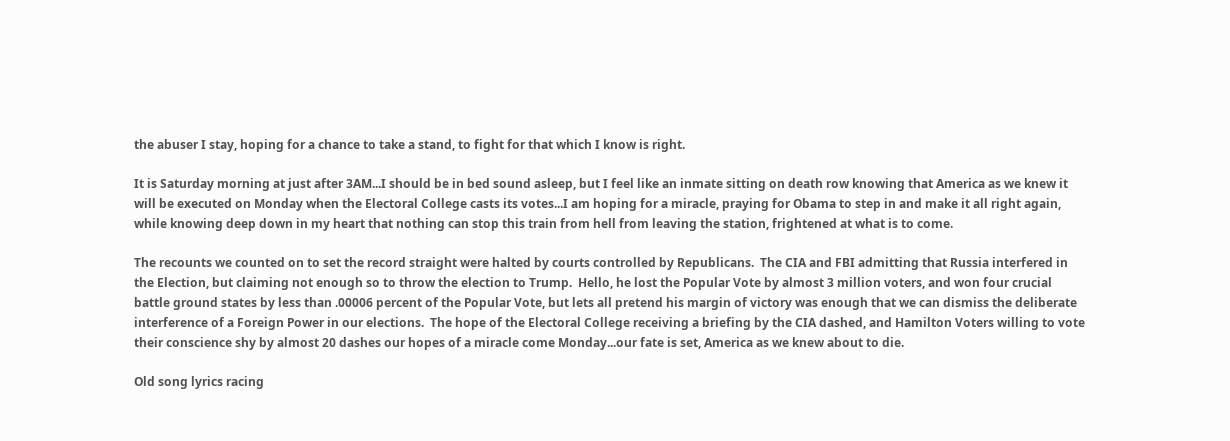the abuser I stay, hoping for a chance to take a stand, to fight for that which I know is right.

It is Saturday morning at just after 3AM...I should be in bed sound asleep, but I feel like an inmate sitting on death row knowing that America as we knew it will be executed on Monday when the Electoral College casts its votes...I am hoping for a miracle, praying for Obama to step in and make it all right again, while knowing deep down in my heart that nothing can stop this train from hell from leaving the station, frightened at what is to come.

The recounts we counted on to set the record straight were halted by courts controlled by Republicans.  The CIA and FBI admitting that Russia interfered in the Election, but claiming not enough so to throw the election to Trump.  Hello, he lost the Popular Vote by almost 3 million voters, and won four crucial battle ground states by less than .00006 percent of the Popular Vote, but lets all pretend his margin of victory was enough that we can dismiss the deliberate interference of a Foreign Power in our elections.  The hope of the Electoral College receiving a briefing by the CIA dashed, and Hamilton Voters willing to vote their conscience shy by almost 20 dashes our hopes of a miracle come Monday...our fate is set, America as we knew about to die.

Old song lyrics racing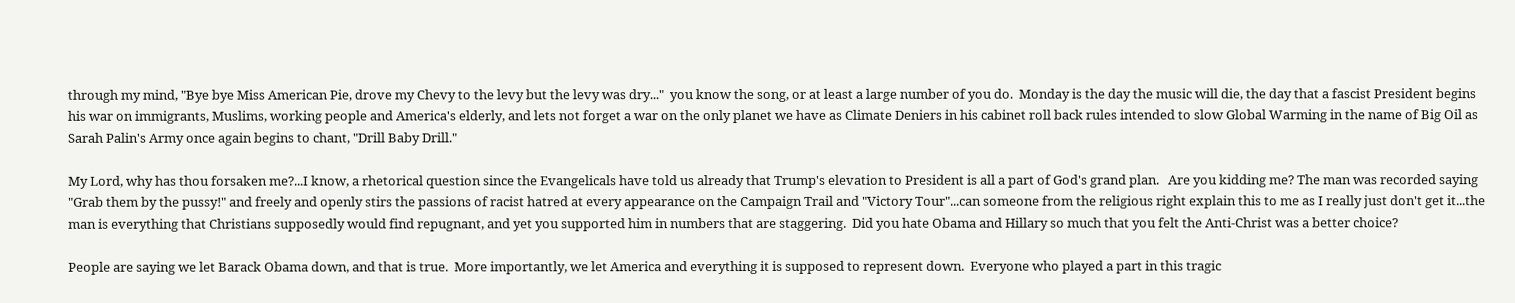through my mind, "Bye bye Miss American Pie, drove my Chevy to the levy but the levy was dry..."  you know the song, or at least a large number of you do.  Monday is the day the music will die, the day that a fascist President begins his war on immigrants, Muslims, working people and America's elderly, and lets not forget a war on the only planet we have as Climate Deniers in his cabinet roll back rules intended to slow Global Warming in the name of Big Oil as Sarah Palin's Army once again begins to chant, "Drill Baby Drill."

My Lord, why has thou forsaken me?...I know, a rhetorical question since the Evangelicals have told us already that Trump's elevation to President is all a part of God's grand plan.   Are you kidding me? The man was recorded saying "Grab them by the pussy!" and freely and openly stirs the passions of racist hatred at every appearance on the Campaign Trail and "Victory Tour"...can someone from the religious right explain this to me as I really just don't get it...the man is everything that Christians supposedly would find repugnant, and yet you supported him in numbers that are staggering.  Did you hate Obama and Hillary so much that you felt the Anti-Christ was a better choice?

People are saying we let Barack Obama down, and that is true.  More importantly, we let America and everything it is supposed to represent down.  Everyone who played a part in this tragic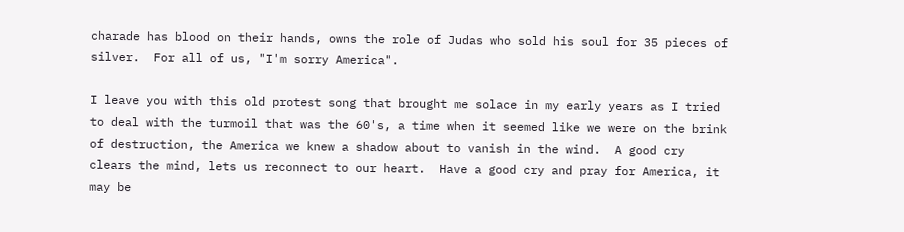charade has blood on their hands, owns the role of Judas who sold his soul for 35 pieces of silver.  For all of us, "I'm sorry America".

I leave you with this old protest song that brought me solace in my early years as I tried to deal with the turmoil that was the 60's, a time when it seemed like we were on the brink of destruction, the America we knew a shadow about to vanish in the wind.  A good cry clears the mind, lets us reconnect to our heart.  Have a good cry and pray for America, it may be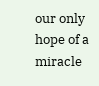our only hope of a miracle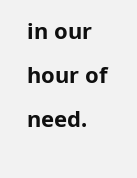in our hour of need.